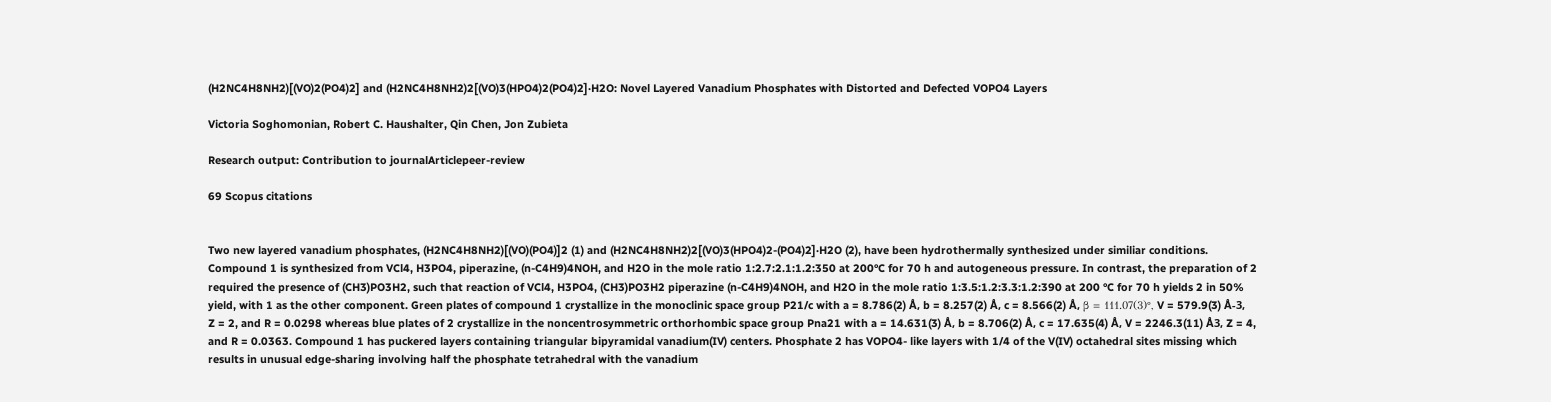(H2NC4H8NH2)[(VO)2(PO4)2] and (H2NC4H8NH2)2[(VO)3(HPO4)2(PO4)2]·H2O: Novel Layered Vanadium Phosphates with Distorted and Defected VOPO4 Layers

Victoria Soghomonian, Robert C. Haushalter, Qin Chen, Jon Zubieta

Research output: Contribution to journalArticlepeer-review

69 Scopus citations


Two new layered vanadium phosphates, (H2NC4H8NH2)[(VO)(PO4)]2 (1) and (H2NC4H8NH2)2[(VO)3(HPO4)2-(PO4)2]·H2O (2), have been hydrothermally synthesized under similiar conditions. Compound 1 is synthesized from VCl4, H3PO4, piperazine, (n-C4H9)4NOH, and H2O in the mole ratio 1:2.7:2.1:1.2:350 at 200°C for 70 h and autogeneous pressure. In contrast, the preparation of 2 required the presence of (CH3)PO3H2, such that reaction of VCl4, H3PO4, (CH3)PO3H2 piperazine (n-C4H9)4NOH, and H2O in the mole ratio 1:3.5:1.2:3.3:1.2:390 at 200 °C for 70 h yields 2 in 50% yield, with 1 as the other component. Green plates of compound 1 crystallize in the monoclinic space group P21/c with a = 8.786(2) Å, b = 8.257(2) Å, c = 8.566(2) Å, β = 111.07(3)°, V = 579.9(3) Å-3, Z = 2, and R = 0.0298 whereas blue plates of 2 crystallize in the noncentrosymmetric orthorhombic space group Pna21 with a = 14.631(3) Å, b = 8.706(2) Å, c = 17.635(4) Å, V = 2246.3(11) Å3, Z = 4, and R = 0.0363. Compound 1 has puckered layers containing triangular bipyramidal vanadium(IV) centers. Phosphate 2 has VOPO4- like layers with 1/4 of the V(IV) octahedral sites missing which results in unusual edge-sharing involving half the phosphate tetrahedral with the vanadium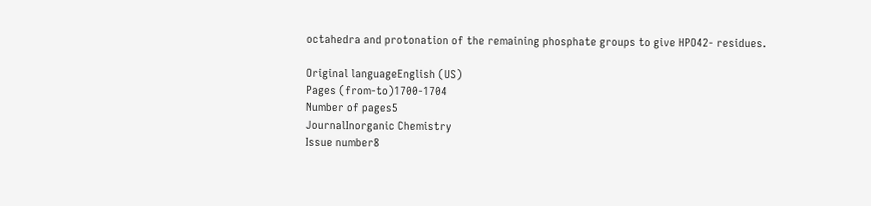octahedra and protonation of the remaining phosphate groups to give HPO42- residues.

Original languageEnglish (US)
Pages (from-to)1700-1704
Number of pages5
JournalInorganic Chemistry
Issue number8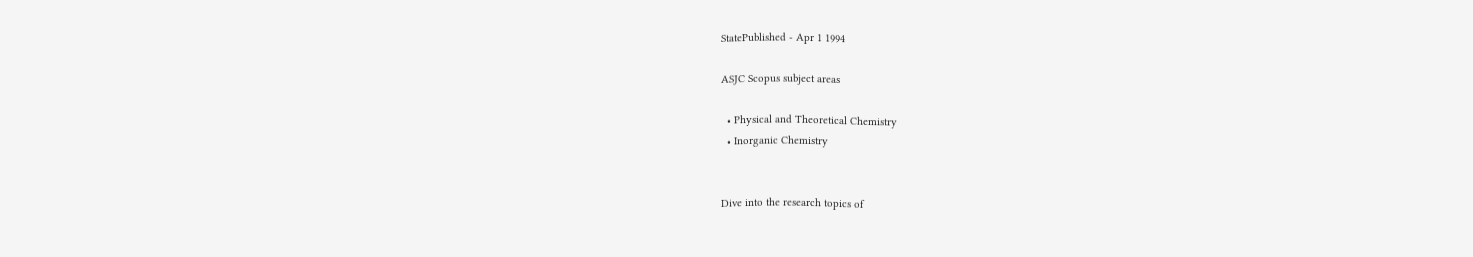StatePublished - Apr 1 1994

ASJC Scopus subject areas

  • Physical and Theoretical Chemistry
  • Inorganic Chemistry


Dive into the research topics of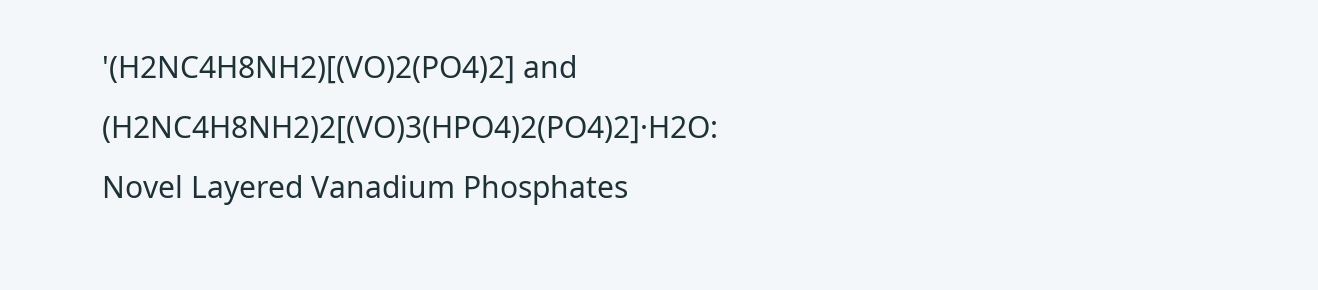'(H2NC4H8NH2)[(VO)2(PO4)2] and (H2NC4H8NH2)2[(VO)3(HPO4)2(PO4)2]·H2O: Novel Layered Vanadium Phosphates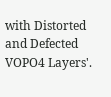with Distorted and Defected VOPO4 Layers'.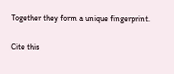Together they form a unique fingerprint.

Cite this